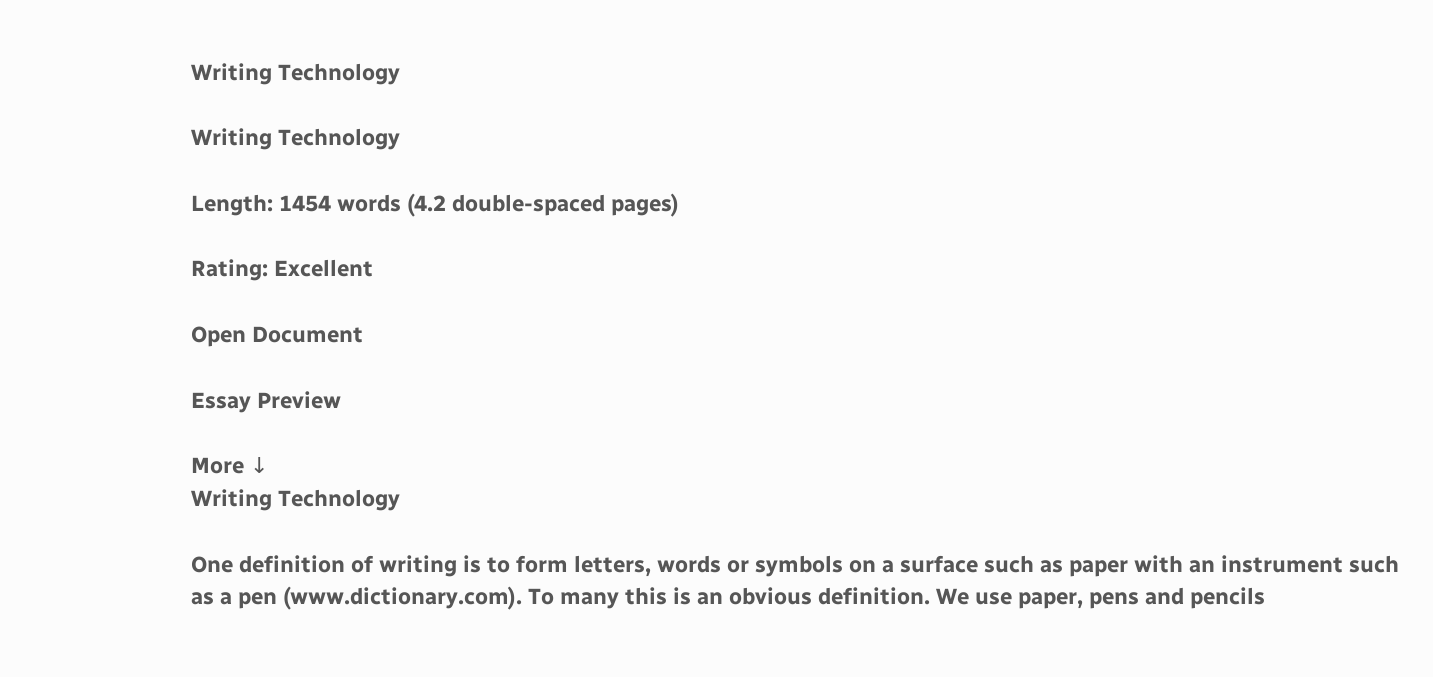Writing Technology

Writing Technology

Length: 1454 words (4.2 double-spaced pages)

Rating: Excellent

Open Document

Essay Preview

More ↓
Writing Technology

One definition of writing is to form letters, words or symbols on a surface such as paper with an instrument such as a pen (www.dictionary.com). To many this is an obvious definition. We use paper, pens and pencils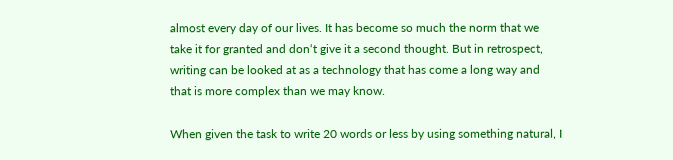almost every day of our lives. It has become so much the norm that we take it for granted and don‘t give it a second thought. But in retrospect, writing can be looked at as a technology that has come a long way and that is more complex than we may know.

When given the task to write 20 words or less by using something natural, I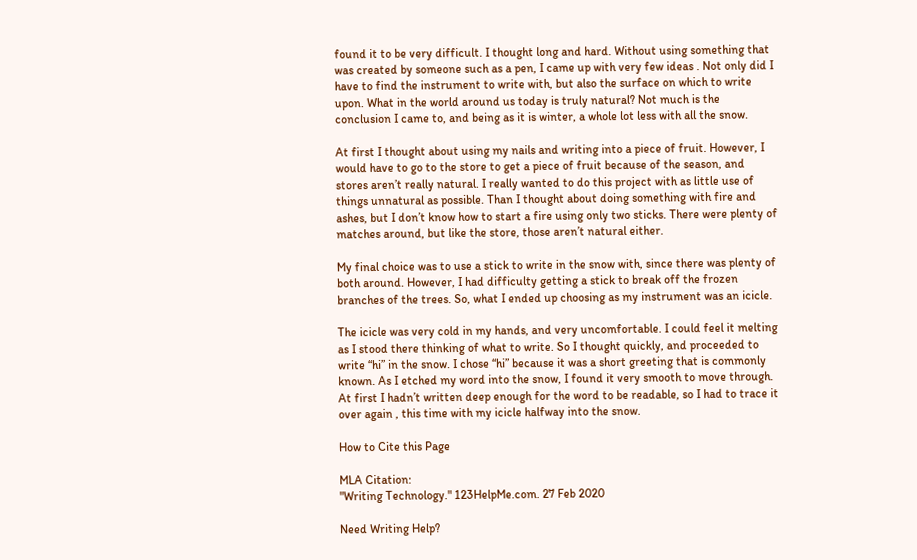found it to be very difficult. I thought long and hard. Without using something that was created by someone such as a pen, I came up with very few ideas . Not only did I have to find the instrument to write with, but also the surface on which to write upon. What in the world around us today is truly natural? Not much is the conclusion I came to, and being as it is winter, a whole lot less with all the snow.

At first I thought about using my nails and writing into a piece of fruit. However, I would have to go to the store to get a piece of fruit because of the season, and stores aren’t really natural. I really wanted to do this project with as little use of things unnatural as possible. Than I thought about doing something with fire and ashes, but I don’t know how to start a fire using only two sticks. There were plenty of matches around, but like the store, those aren’t natural either.

My final choice was to use a stick to write in the snow with, since there was plenty of both around. However, I had difficulty getting a stick to break off the frozen branches of the trees. So, what I ended up choosing as my instrument was an icicle.

The icicle was very cold in my hands, and very uncomfortable. I could feel it melting as I stood there thinking of what to write. So I thought quickly, and proceeded to write “hi” in the snow. I chose “hi” because it was a short greeting that is commonly known. As I etched my word into the snow, I found it very smooth to move through. At first I hadn’t written deep enough for the word to be readable, so I had to trace it over again , this time with my icicle halfway into the snow.

How to Cite this Page

MLA Citation:
"Writing Technology." 123HelpMe.com. 27 Feb 2020

Need Writing Help?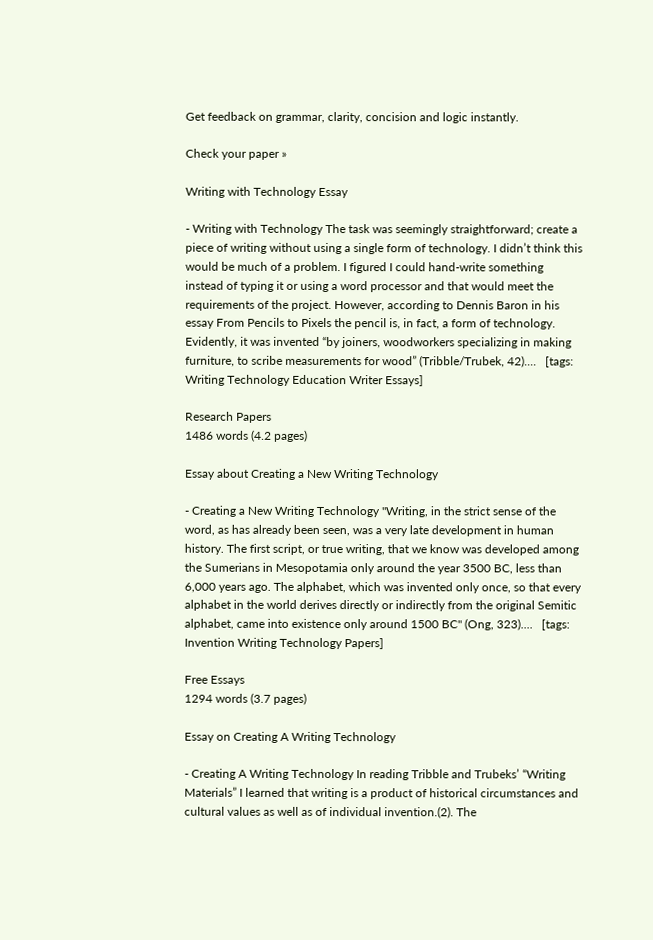Get feedback on grammar, clarity, concision and logic instantly.

Check your paper »

Writing with Technology Essay

- Writing with Technology The task was seemingly straightforward; create a piece of writing without using a single form of technology. I didn’t think this would be much of a problem. I figured I could hand-write something instead of typing it or using a word processor and that would meet the requirements of the project. However, according to Dennis Baron in his essay From Pencils to Pixels the pencil is, in fact, a form of technology. Evidently, it was invented “by joiners, woodworkers specializing in making furniture, to scribe measurements for wood” (Tribble/Trubek, 42)....   [tags: Writing Technology Education Writer Essays]

Research Papers
1486 words (4.2 pages)

Essay about Creating a New Writing Technology

- Creating a New Writing Technology "Writing, in the strict sense of the word, as has already been seen, was a very late development in human history. The first script, or true writing, that we know was developed among the Sumerians in Mesopotamia only around the year 3500 BC, less than 6,000 years ago. The alphabet, which was invented only once, so that every alphabet in the world derives directly or indirectly from the original Semitic alphabet, came into existence only around 1500 BC" (Ong, 323)....   [tags: Invention Writing Technology Papers]

Free Essays
1294 words (3.7 pages)

Essay on Creating A Writing Technology

- Creating A Writing Technology In reading Tribble and Trubeks’ “Writing Materials” I learned that writing is a product of historical circumstances and cultural values as well as of individual invention.(2). The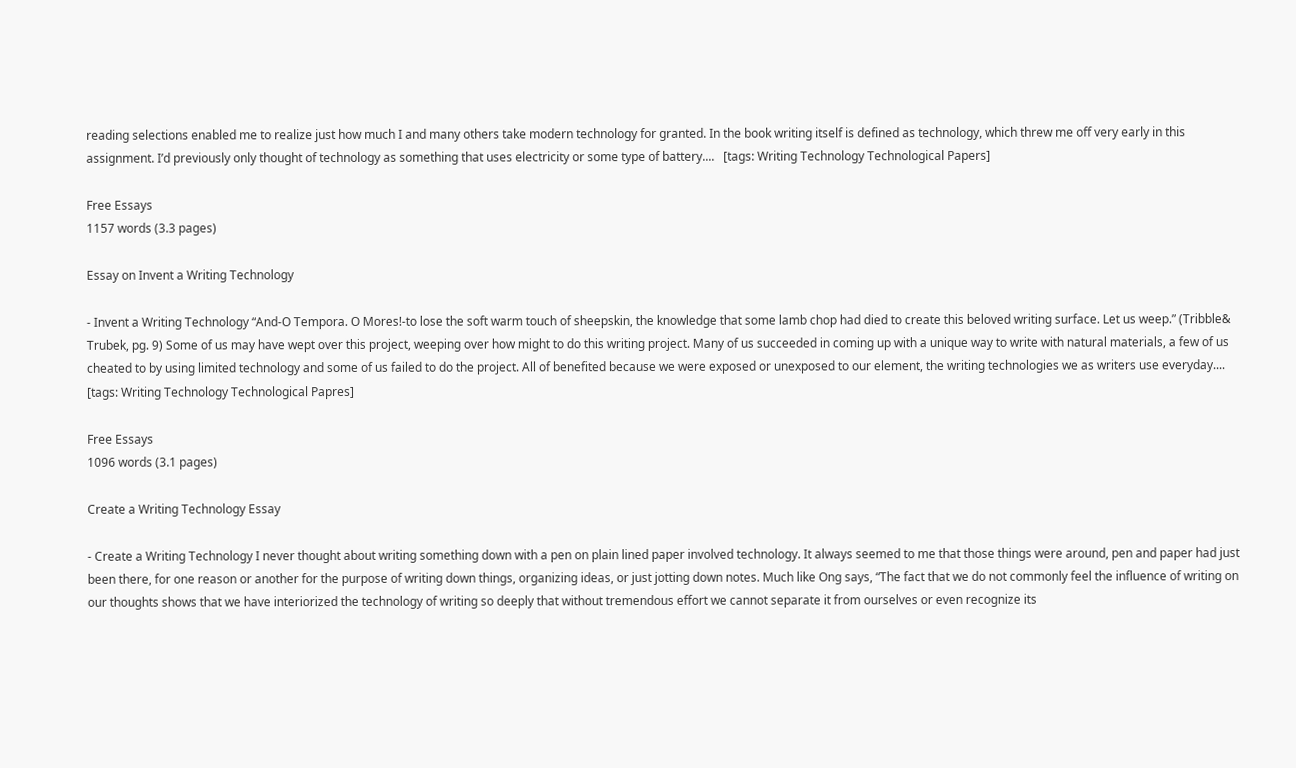reading selections enabled me to realize just how much I and many others take modern technology for granted. In the book writing itself is defined as technology, which threw me off very early in this assignment. I’d previously only thought of technology as something that uses electricity or some type of battery....   [tags: Writing Technology Technological Papers]

Free Essays
1157 words (3.3 pages)

Essay on Invent a Writing Technology

- Invent a Writing Technology “And-O Tempora. O Mores!-to lose the soft warm touch of sheepskin, the knowledge that some lamb chop had died to create this beloved writing surface. Let us weep.” (Tribble& Trubek, pg. 9) Some of us may have wept over this project, weeping over how might to do this writing project. Many of us succeeded in coming up with a unique way to write with natural materials, a few of us cheated to by using limited technology and some of us failed to do the project. All of benefited because we were exposed or unexposed to our element, the writing technologies we as writers use everyday....   [tags: Writing Technology Technological Papres]

Free Essays
1096 words (3.1 pages)

Create a Writing Technology Essay

- Create a Writing Technology I never thought about writing something down with a pen on plain lined paper involved technology. It always seemed to me that those things were around, pen and paper had just been there, for one reason or another for the purpose of writing down things, organizing ideas, or just jotting down notes. Much like Ong says, “The fact that we do not commonly feel the influence of writing on our thoughts shows that we have interiorized the technology of writing so deeply that without tremendous effort we cannot separate it from ourselves or even recognize its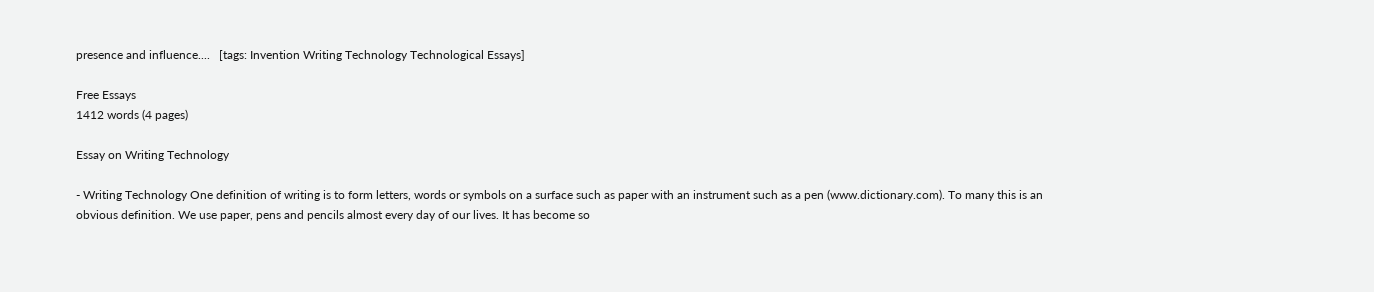presence and influence....   [tags: Invention Writing Technology Technological Essays]

Free Essays
1412 words (4 pages)

Essay on Writing Technology

- Writing Technology One definition of writing is to form letters, words or symbols on a surface such as paper with an instrument such as a pen (www.dictionary.com). To many this is an obvious definition. We use paper, pens and pencils almost every day of our lives. It has become so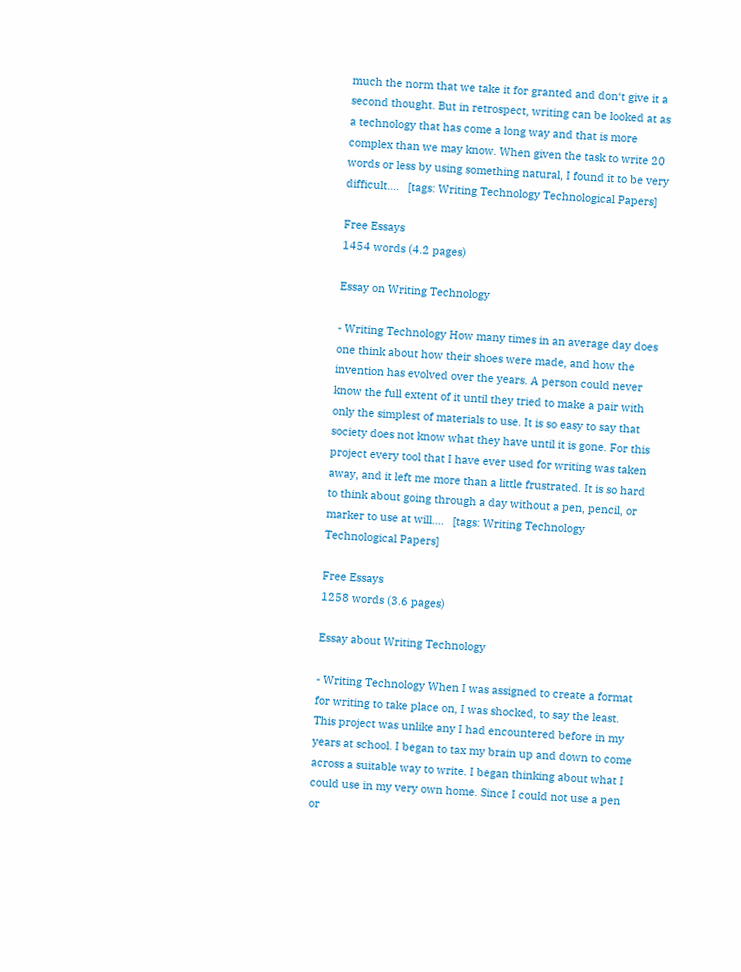much the norm that we take it for granted and don‘t give it a second thought. But in retrospect, writing can be looked at as a technology that has come a long way and that is more complex than we may know. When given the task to write 20 words or less by using something natural, I found it to be very difficult....   [tags: Writing Technology Technological Papers]

Free Essays
1454 words (4.2 pages)

Essay on Writing Technology

- Writing Technology How many times in an average day does one think about how their shoes were made, and how the invention has evolved over the years. A person could never know the full extent of it until they tried to make a pair with only the simplest of materials to use. It is so easy to say that society does not know what they have until it is gone. For this project every tool that I have ever used for writing was taken away, and it left me more than a little frustrated. It is so hard to think about going through a day without a pen, pencil, or marker to use at will....   [tags: Writing Technology Technological Papers]

Free Essays
1258 words (3.6 pages)

Essay about Writing Technology

- Writing Technology When I was assigned to create a format for writing to take place on, I was shocked, to say the least. This project was unlike any I had encountered before in my years at school. I began to tax my brain up and down to come across a suitable way to write. I began thinking about what I could use in my very own home. Since I could not use a pen or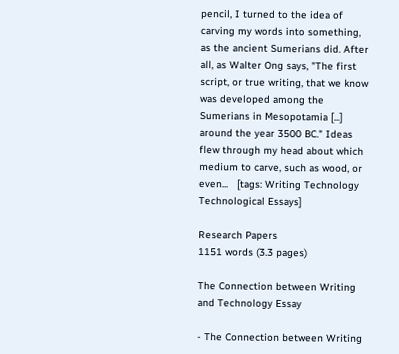pencil, I turned to the idea of carving my words into something, as the ancient Sumerians did. After all, as Walter Ong says, "The first script, or true writing, that we know was developed among the Sumerians in Mesopotamia [...] around the year 3500 BC." Ideas flew through my head about which medium to carve, such as wood, or even...   [tags: Writing Technology Technological Essays]

Research Papers
1151 words (3.3 pages)

The Connection between Writing and Technology Essay

- The Connection between Writing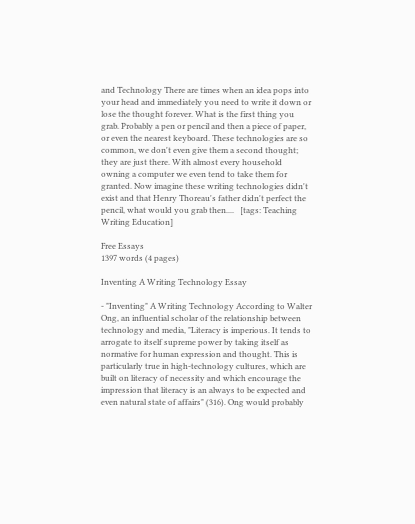and Technology There are times when an idea pops into your head and immediately you need to write it down or lose the thought forever. What is the first thing you grab. Probably a pen or pencil and then a piece of paper, or even the nearest keyboard. These technologies are so common, we don't even give them a second thought; they are just there. With almost every household owning a computer we even tend to take them for granted. Now imagine these writing technologies didn't exist and that Henry Thoreau's father didn't perfect the pencil, what would you grab then....   [tags: Teaching Writing Education]

Free Essays
1397 words (4 pages)

Inventing A Writing Technology Essay

- "Inventing" A Writing Technology According to Walter Ong, an influential scholar of the relationship between technology and media, "Literacy is imperious. It tends to arrogate to itself supreme power by taking itself as normative for human expression and thought. This is particularly true in high-technology cultures, which are built on literacy of necessity and which encourage the impression that literacy is an always to be expected and even natural state of affairs" (316). Ong would probably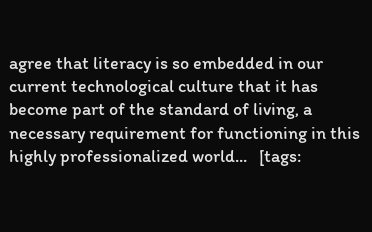agree that literacy is so embedded in our current technological culture that it has become part of the standard of living, a necessary requirement for functioning in this highly professionalized world...   [tags: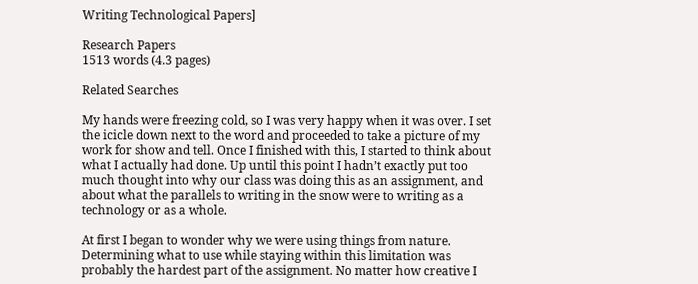Writing Technological Papers]

Research Papers
1513 words (4.3 pages)

Related Searches

My hands were freezing cold, so I was very happy when it was over. I set the icicle down next to the word and proceeded to take a picture of my work for show and tell. Once I finished with this, I started to think about what I actually had done. Up until this point I hadn’t exactly put too much thought into why our class was doing this as an assignment, and about what the parallels to writing in the snow were to writing as a technology or as a whole.

At first I began to wonder why we were using things from nature. Determining what to use while staying within this limitation was probably the hardest part of the assignment. No matter how creative I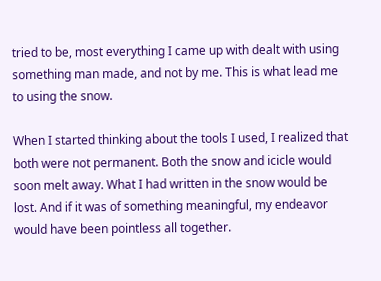tried to be, most everything I came up with dealt with using something man made, and not by me. This is what lead me to using the snow.

When I started thinking about the tools I used, I realized that both were not permanent. Both the snow and icicle would soon melt away. What I had written in the snow would be lost. And if it was of something meaningful, my endeavor would have been pointless all together.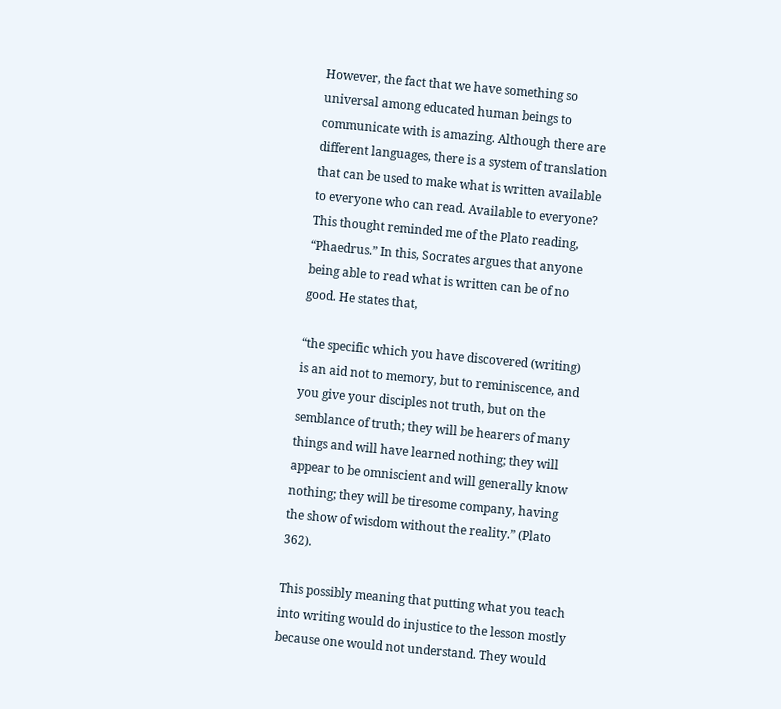However, the fact that we have something so universal among educated human beings to communicate with is amazing. Although there are different languages, there is a system of translation that can be used to make what is written available to everyone who can read. Available to everyone? This thought reminded me of the Plato reading, “Phaedrus.” In this, Socrates argues that anyone being able to read what is written can be of no good. He states that,

“the specific which you have discovered (writing) is an aid not to memory, but to reminiscence, and you give your disciples not truth, but on the semblance of truth; they will be hearers of many things and will have learned nothing; they will appear to be omniscient and will generally know nothing; they will be tiresome company, having the show of wisdom without the reality.” (Plato 362).

This possibly meaning that putting what you teach into writing would do injustice to the lesson mostly because one would not understand. They would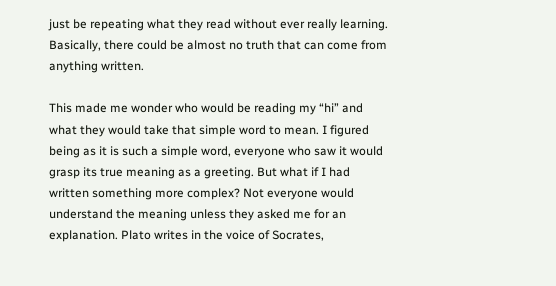just be repeating what they read without ever really learning. Basically, there could be almost no truth that can come from anything written.

This made me wonder who would be reading my “hi” and what they would take that simple word to mean. I figured being as it is such a simple word, everyone who saw it would grasp its true meaning as a greeting. But what if I had written something more complex? Not everyone would understand the meaning unless they asked me for an explanation. Plato writes in the voice of Socrates,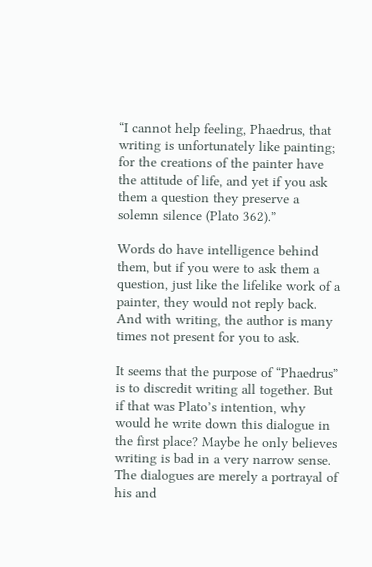“I cannot help feeling, Phaedrus, that writing is unfortunately like painting; for the creations of the painter have the attitude of life, and yet if you ask them a question they preserve a solemn silence (Plato 362).”

Words do have intelligence behind them, but if you were to ask them a question, just like the lifelike work of a painter, they would not reply back. And with writing, the author is many times not present for you to ask.

It seems that the purpose of “Phaedrus” is to discredit writing all together. But if that was Plato’s intention, why would he write down this dialogue in the first place? Maybe he only believes writing is bad in a very narrow sense. The dialogues are merely a portrayal of his and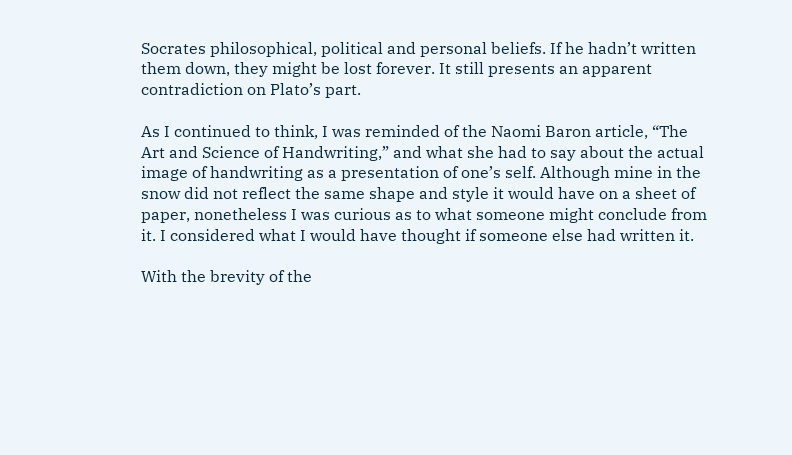Socrates philosophical, political and personal beliefs. If he hadn’t written them down, they might be lost forever. It still presents an apparent contradiction on Plato’s part.

As I continued to think, I was reminded of the Naomi Baron article, “The Art and Science of Handwriting,” and what she had to say about the actual image of handwriting as a presentation of one’s self. Although mine in the snow did not reflect the same shape and style it would have on a sheet of paper, nonetheless I was curious as to what someone might conclude from it. I considered what I would have thought if someone else had written it.

With the brevity of the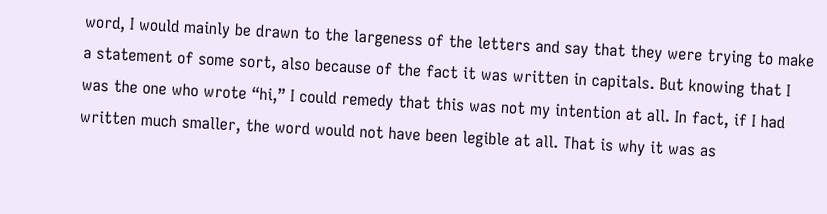word, I would mainly be drawn to the largeness of the letters and say that they were trying to make a statement of some sort, also because of the fact it was written in capitals. But knowing that I was the one who wrote “hi,” I could remedy that this was not my intention at all. In fact, if I had written much smaller, the word would not have been legible at all. That is why it was as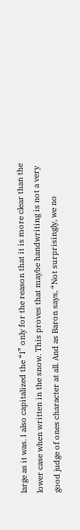large as it was. I also capitalized the “I” only for the reason that it is more clear than the lower case when written in the snow. This proves that maybe handwriting is not a very good judge of ones character at all. And as Baron says, “Not surprisingly, we no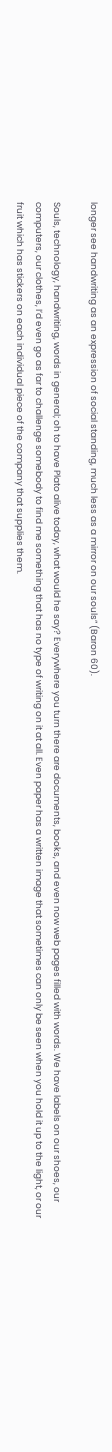longer see handwriting as an expression of social standing, much less as a mirror on our souls” (Baron 60).

Souls, technology, handwriting, words in general; oh to have Plato alive today, what would he say? Everywhere you turn there are documents, books, and even now web pages filled with words. We have labels on our shoes, our computers, our clothes, I’d even go as far to challenge somebody to find me something that has no type of writing on it at all. Even paper has a written image that sometimes can only be seen when you hold it up to the light, or our fruit which has stickers on each individual piece of the company that supplies them.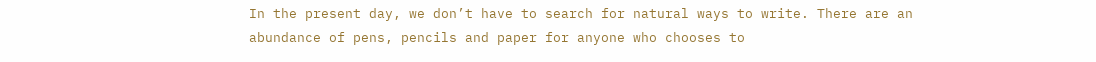In the present day, we don’t have to search for natural ways to write. There are an abundance of pens, pencils and paper for anyone who chooses to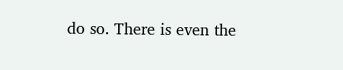do so. There is even the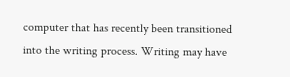computer that has recently been transitioned into the writing process. Writing may have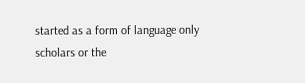started as a form of language only scholars or the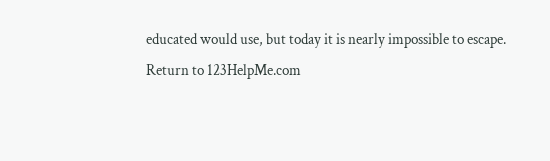educated would use, but today it is nearly impossible to escape.
Return to 123HelpMe.com